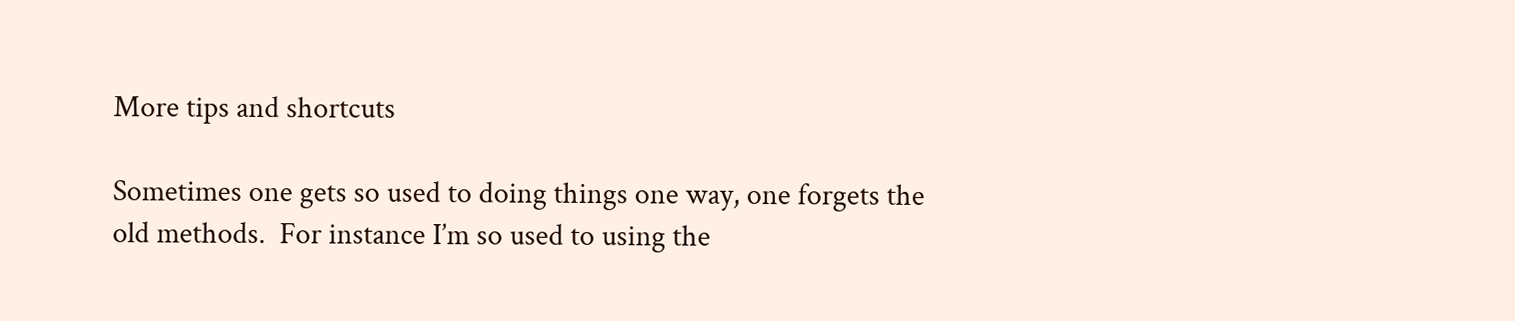More tips and shortcuts

Sometimes one gets so used to doing things one way, one forgets the old methods.  For instance I’m so used to using the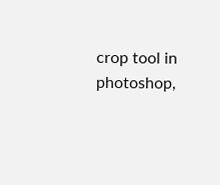crop tool in photoshop,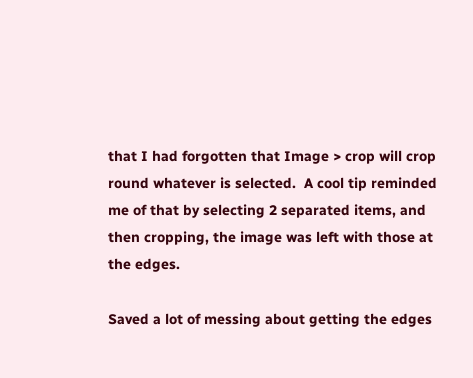that I had forgotten that Image > crop will crop round whatever is selected.  A cool tip reminded me of that by selecting 2 separated items, and then cropping, the image was left with those at the edges.

Saved a lot of messing about getting the edges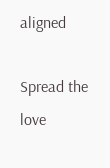aligned

Spread the love